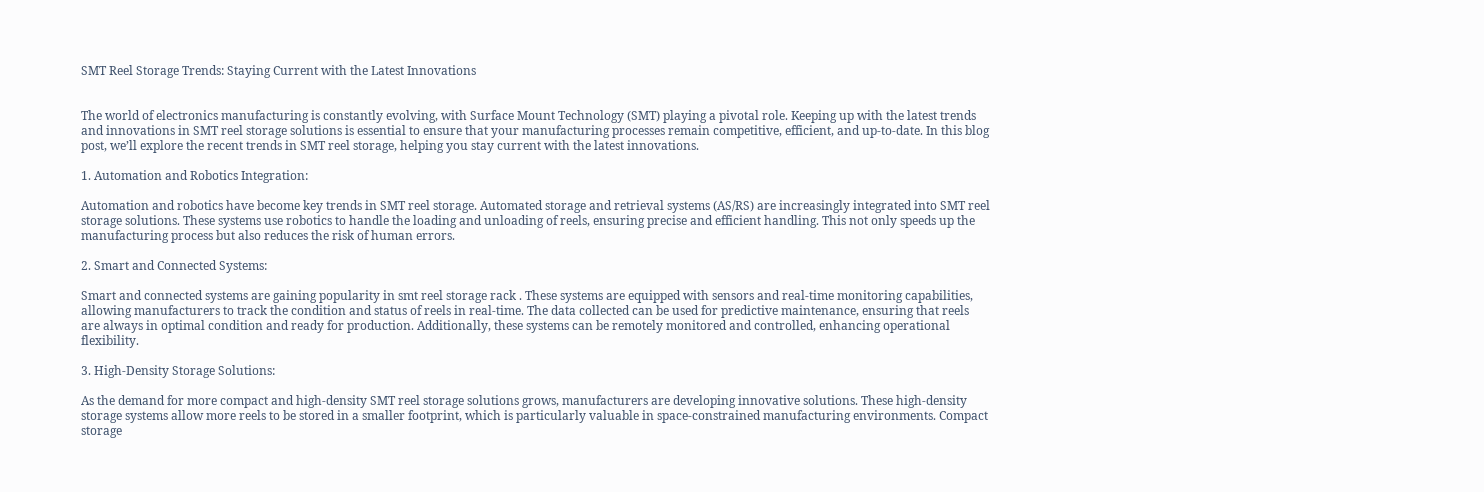SMT Reel Storage Trends: Staying Current with the Latest Innovations


The world of electronics manufacturing is constantly evolving, with Surface Mount Technology (SMT) playing a pivotal role. Keeping up with the latest trends and innovations in SMT reel storage solutions is essential to ensure that your manufacturing processes remain competitive, efficient, and up-to-date. In this blog post, we’ll explore the recent trends in SMT reel storage, helping you stay current with the latest innovations.

1. Automation and Robotics Integration:

Automation and robotics have become key trends in SMT reel storage. Automated storage and retrieval systems (AS/RS) are increasingly integrated into SMT reel storage solutions. These systems use robotics to handle the loading and unloading of reels, ensuring precise and efficient handling. This not only speeds up the manufacturing process but also reduces the risk of human errors.

2. Smart and Connected Systems:

Smart and connected systems are gaining popularity in smt reel storage rack . These systems are equipped with sensors and real-time monitoring capabilities, allowing manufacturers to track the condition and status of reels in real-time. The data collected can be used for predictive maintenance, ensuring that reels are always in optimal condition and ready for production. Additionally, these systems can be remotely monitored and controlled, enhancing operational flexibility.

3. High-Density Storage Solutions:

As the demand for more compact and high-density SMT reel storage solutions grows, manufacturers are developing innovative solutions. These high-density storage systems allow more reels to be stored in a smaller footprint, which is particularly valuable in space-constrained manufacturing environments. Compact storage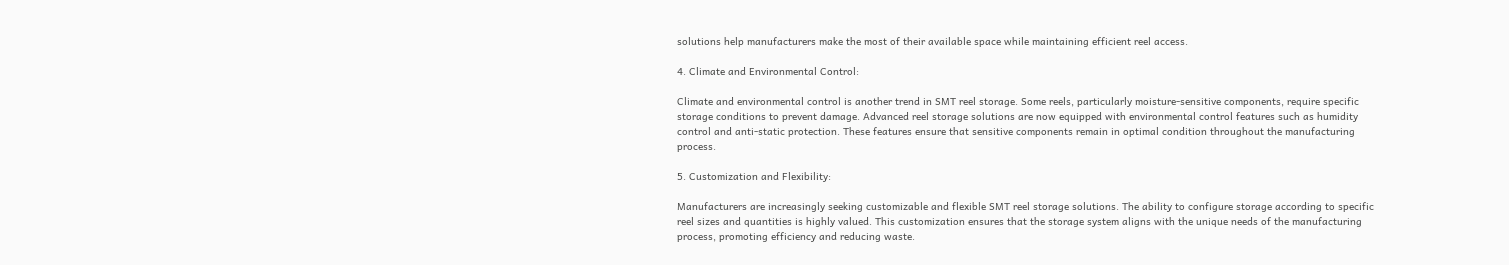solutions help manufacturers make the most of their available space while maintaining efficient reel access.

4. Climate and Environmental Control:

Climate and environmental control is another trend in SMT reel storage. Some reels, particularly moisture-sensitive components, require specific storage conditions to prevent damage. Advanced reel storage solutions are now equipped with environmental control features such as humidity control and anti-static protection. These features ensure that sensitive components remain in optimal condition throughout the manufacturing process.

5. Customization and Flexibility:

Manufacturers are increasingly seeking customizable and flexible SMT reel storage solutions. The ability to configure storage according to specific reel sizes and quantities is highly valued. This customization ensures that the storage system aligns with the unique needs of the manufacturing process, promoting efficiency and reducing waste.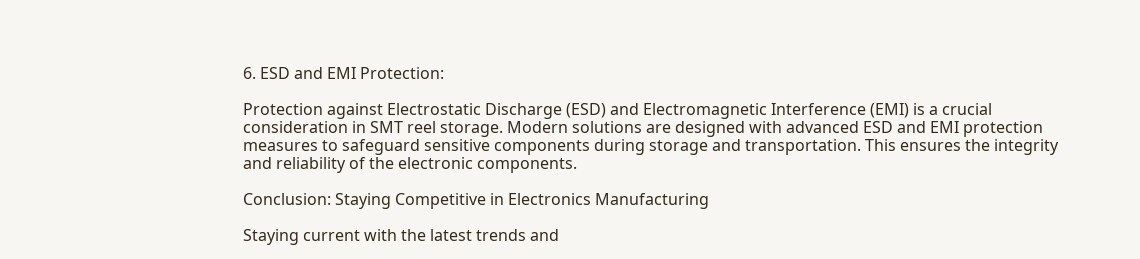6. ESD and EMI Protection:

Protection against Electrostatic Discharge (ESD) and Electromagnetic Interference (EMI) is a crucial consideration in SMT reel storage. Modern solutions are designed with advanced ESD and EMI protection measures to safeguard sensitive components during storage and transportation. This ensures the integrity and reliability of the electronic components.

Conclusion: Staying Competitive in Electronics Manufacturing

Staying current with the latest trends and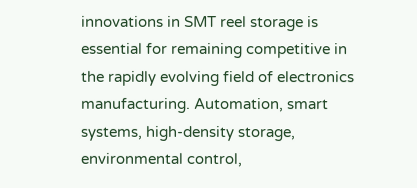innovations in SMT reel storage is essential for remaining competitive in the rapidly evolving field of electronics manufacturing. Automation, smart systems, high-density storage, environmental control,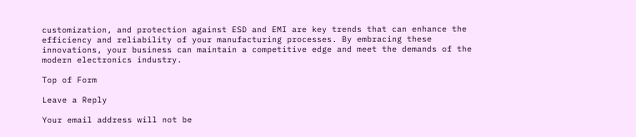customization, and protection against ESD and EMI are key trends that can enhance the efficiency and reliability of your manufacturing processes. By embracing these innovations, your business can maintain a competitive edge and meet the demands of the modern electronics industry.

Top of Form

Leave a Reply

Your email address will not be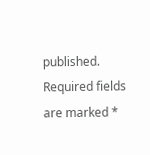published. Required fields are marked *